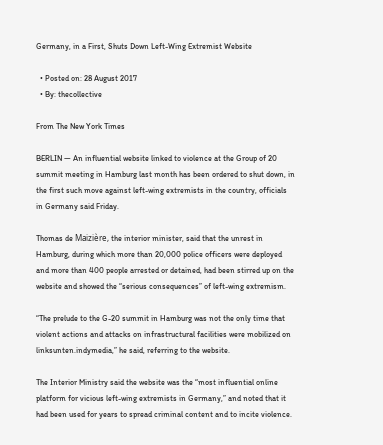Germany, in a First, Shuts Down Left-Wing Extremist Website

  • Posted on: 28 August 2017
  • By: thecollective

From The New York Times

BERLIN — An influential website linked to violence at the Group of 20 summit meeting in Hamburg last month has been ordered to shut down, in the first such move against left-wing extremists in the country, officials in Germany said Friday.

Thomas de Maizière, the interior minister, said that the unrest in Hamburg, during which more than 20,000 police officers were deployed and more than 400 people arrested or detained, had been stirred up on the website and showed the “serious consequences” of left-wing extremism.

“The prelude to the G-20 summit in Hamburg was not the only time that violent actions and attacks on infrastructural facilities were mobilized on linksunten.indymedia,” he said, referring to the website.

The Interior Ministry said the website was the “most influential online platform for vicious left-wing extremists in Germany,” and noted that it had been used for years to spread criminal content and to incite violence.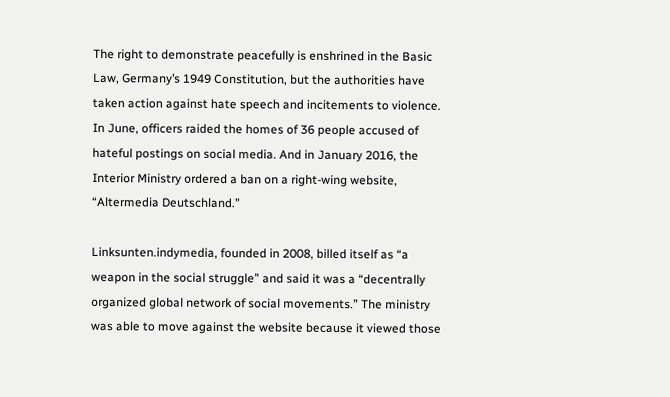The right to demonstrate peacefully is enshrined in the Basic Law, Germany’s 1949 Constitution, but the authorities have taken action against hate speech and incitements to violence. In June, officers raided the homes of 36 people accused of hateful postings on social media. And in January 2016, the Interior Ministry ordered a ban on a right-wing website, “Altermedia Deutschland.”

Linksunten.indymedia, founded in 2008, billed itself as “a weapon in the social struggle” and said it was a “decentrally organized global network of social movements.” The ministry was able to move against the website because it viewed those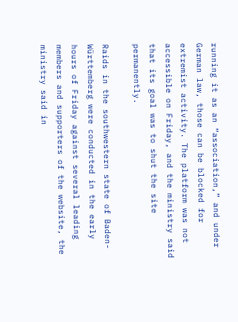running it as an “association,” and under German law, those can be blocked for extremist activity. The platform was not accessible on Friday, and the ministry said that its goal was to shut the site permanently.

Raids in the southwestern state of Baden-Württemberg were conducted in the early hours of Friday against several leading members and supporters of the website, the ministry said in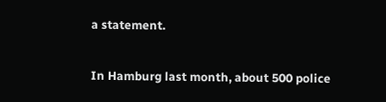a statement.

In Hamburg last month, about 500 police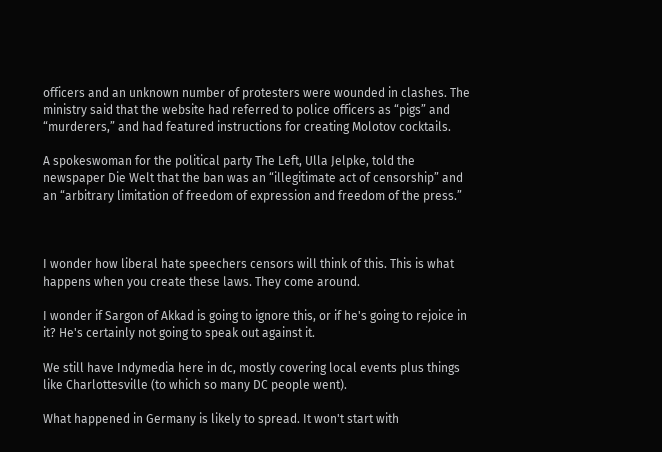officers and an unknown number of protesters were wounded in clashes. The ministry said that the website had referred to police officers as “pigs” and “murderers,” and had featured instructions for creating Molotov cocktails.

A spokeswoman for the political party The Left, Ulla Jelpke, told the newspaper Die Welt that the ban was an “illegitimate act of censorship” and an “arbitrary limitation of freedom of expression and freedom of the press.”



I wonder how liberal hate speechers censors will think of this. This is what happens when you create these laws. They come around.

I wonder if Sargon of Akkad is going to ignore this, or if he's going to rejoice in it? He's certainly not going to speak out against it.

We still have Indymedia here in dc, mostly covering local events plus things like Charlottesville (to which so many DC people went).

What happened in Germany is likely to spread. It won't start with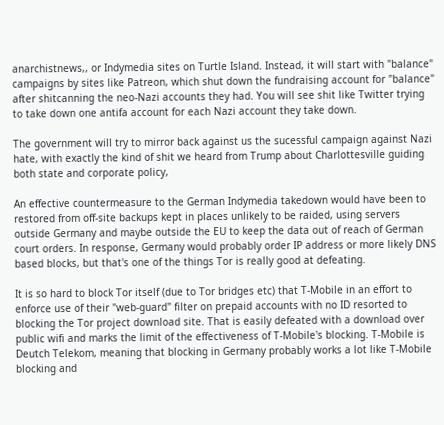anarchistnews,, or Indymedia sites on Turtle Island. Instead, it will start with "balance" campaigns by sites like Patreon, which shut down the fundraising account for "balance" after shitcanning the neo-Nazi accounts they had. You will see shit like Twitter trying to take down one antifa account for each Nazi account they take down.

The government will try to mirror back against us the sucessful campaign against Nazi hate, with exactly the kind of shit we heard from Trump about Charlottesville guiding both state and corporate policy,

An effective countermeasure to the German Indymedia takedown would have been to restored from off-site backups kept in places unlikely to be raided, using servers outside Germany and maybe outside the EU to keep the data out of reach of German court orders. In response, Germany would probably order IP address or more likely DNS based blocks, but that's one of the things Tor is really good at defeating.

It is so hard to block Tor itself (due to Tor bridges etc) that T-Mobile in an effort to enforce use of their "web-guard" filter on prepaid accounts with no ID resorted to blocking the Tor project download site. That is easily defeated with a download over public wifi and marks the limit of the effectiveness of T-Mobile's blocking. T-Mobile is Deutch Telekom, meaning that blocking in Germany probably works a lot like T-Mobile blocking and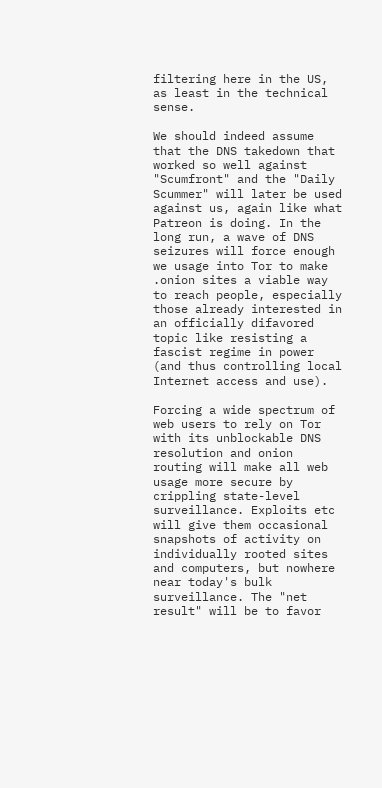filtering here in the US, as least in the technical sense.

We should indeed assume that the DNS takedown that worked so well against "Scumfront" and the "Daily Scummer" will later be used against us, again like what Patreon is doing. In the long run, a wave of DNS seizures will force enough we usage into Tor to make .onion sites a viable way to reach people, especially those already interested in an officially difavored topic like resisting a fascist regime in power (and thus controlling local Internet access and use).

Forcing a wide spectrum of web users to rely on Tor with its unblockable DNS resolution and onion routing will make all web usage more secure by crippling state-level surveillance. Exploits etc will give them occasional snapshots of activity on individually rooted sites and computers, but nowhere near today's bulk surveillance. The "net result" will be to favor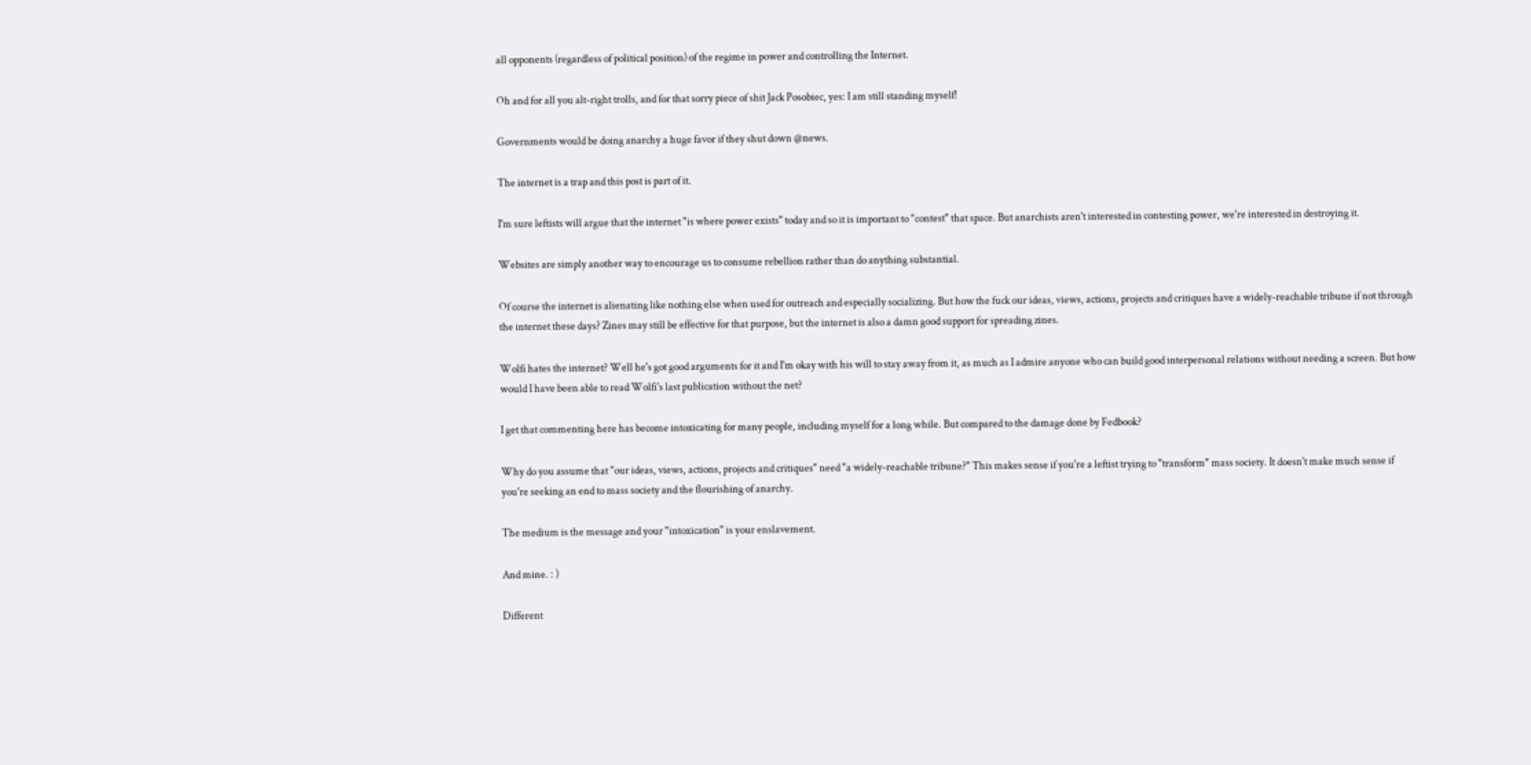all opponents (regardless of political position) of the regime in power and controlling the Internet.

Oh and for all you alt-right trolls, and for that sorry piece of shit Jack Posobiec, yes: I am still standing myself!

Governments would be doing anarchy a huge favor if they shut down @news.

The internet is a trap and this post is part of it.

I'm sure leftists will argue that the internet "is where power exists" today and so it is important to "contest" that space. But anarchists aren't interested in contesting power, we're interested in destroying it.

Websites are simply another way to encourage us to consume rebellion rather than do anything substantial.

Of course the internet is alienating like nothing else when used for outreach and especially socializing. But how the fuck our ideas, views, actions, projects and critiques have a widely-reachable tribune if not through the internet these days? Zines may still be effective for that purpose, but the internet is also a damn good support for spreading zines.

Wolfi hates the internet? Well he's got good arguments for it and I'm okay with his will to stay away from it, as much as I admire anyone who can build good interpersonal relations without needing a screen. But how would I have been able to read Wolfi's last publication without the net?

I get that commenting here has become intoxicating for many people, including myself for a long while. But compared to the damage done by Fedbook?

Why do you assume that "our ideas, views, actions, projects and critiques" need "a widely-reachable tribune?" This makes sense if you're a leftist trying to "transform" mass society. It doesn't make much sense if you're seeking an end to mass society and the flourishing of anarchy.

The medium is the message and your "intoxication" is your enslavement.

And mine. : )

Different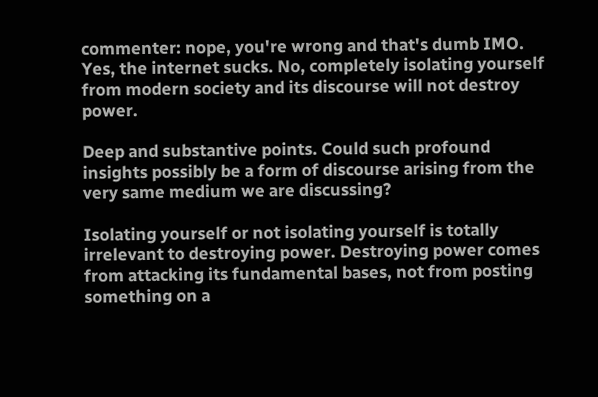commenter: nope, you're wrong and that's dumb IMO. Yes, the internet sucks. No, completely isolating yourself from modern society and its discourse will not destroy power.

Deep and substantive points. Could such profound insights possibly be a form of discourse arising from the very same medium we are discussing?

Isolating yourself or not isolating yourself is totally irrelevant to destroying power. Destroying power comes from attacking its fundamental bases, not from posting something on a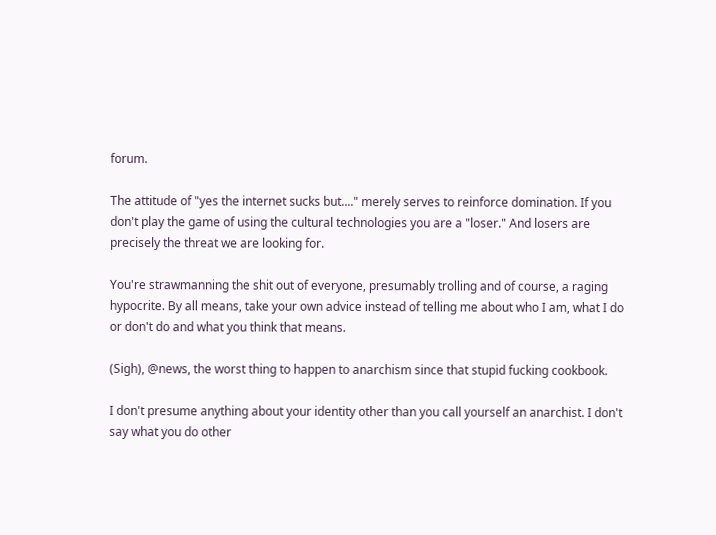forum.

The attitude of "yes the internet sucks but...." merely serves to reinforce domination. If you don't play the game of using the cultural technologies you are a "loser." And losers are precisely the threat we are looking for.

You're strawmanning the shit out of everyone, presumably trolling and of course, a raging hypocrite. By all means, take your own advice instead of telling me about who I am, what I do or don't do and what you think that means.

(Sigh), @news, the worst thing to happen to anarchism since that stupid fucking cookbook.

I don't presume anything about your identity other than you call yourself an anarchist. I don't say what you do other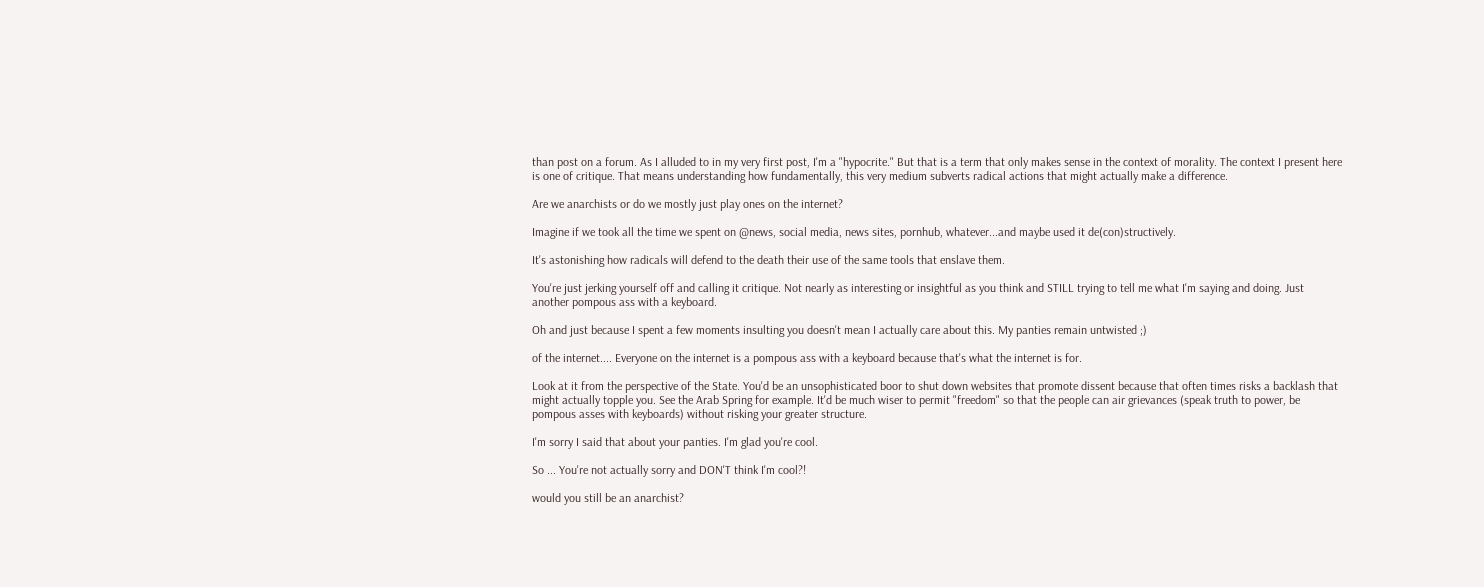than post on a forum. As I alluded to in my very first post, I'm a "hypocrite." But that is a term that only makes sense in the context of morality. The context I present here is one of critique. That means understanding how fundamentally, this very medium subverts radical actions that might actually make a difference.

Are we anarchists or do we mostly just play ones on the internet?

Imagine if we took all the time we spent on @news, social media, news sites, pornhub, whatever...and maybe used it de(con)structively.

It's astonishing how radicals will defend to the death their use of the same tools that enslave them.

You're just jerking yourself off and calling it critique. Not nearly as interesting or insightful as you think and STILL trying to tell me what I'm saying and doing. Just another pompous ass with a keyboard.

Oh and just because I spent a few moments insulting you doesn't mean I actually care about this. My panties remain untwisted ;)

of the internet.... Everyone on the internet is a pompous ass with a keyboard because that's what the internet is for.

Look at it from the perspective of the State. You'd be an unsophisticated boor to shut down websites that promote dissent because that often times risks a backlash that might actually topple you. See the Arab Spring for example. It'd be much wiser to permit "freedom" so that the people can air grievances (speak truth to power, be pompous asses with keyboards) without risking your greater structure.

I'm sorry I said that about your panties. I'm glad you're cool.

So ... You're not actually sorry and DON'T think I'm cool?!

would you still be an anarchist?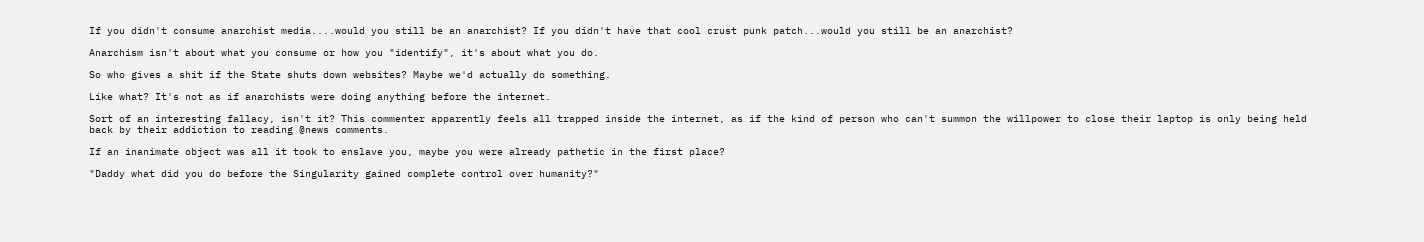If you didn't consume anarchist media....would you still be an anarchist? If you didn't have that cool crust punk patch...would you still be an anarchist?

Anarchism isn't about what you consume or how you "identify", it's about what you do.

So who gives a shit if the State shuts down websites? Maybe we'd actually do something.

Like what? It's not as if anarchists were doing anything before the internet.

Sort of an interesting fallacy, isn't it? This commenter apparently feels all trapped inside the internet, as if the kind of person who can't summon the willpower to close their laptop is only being held back by their addiction to reading @news comments.

If an inanimate object was all it took to enslave you, maybe you were already pathetic in the first place?

"Daddy what did you do before the Singularity gained complete control over humanity?"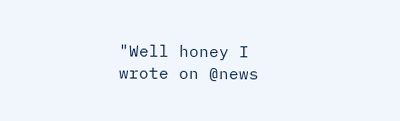"Well honey I wrote on @news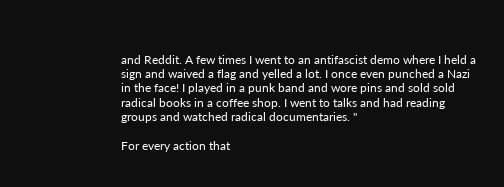and Reddit. A few times I went to an antifascist demo where I held a sign and waived a flag and yelled a lot. I once even punched a Nazi in the face! I played in a punk band and wore pins and sold sold radical books in a coffee shop. I went to talks and had reading groups and watched radical documentaries. "

For every action that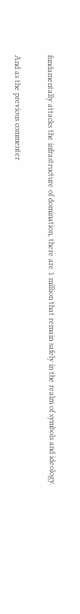fundamentally attacks the infrastructure of domination, there are 1 million that remain safely in the realm of symbols and ideology.

And as the previous commenter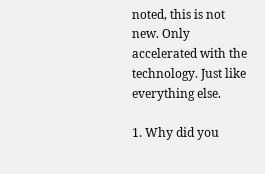noted, this is not new. Only accelerated with the technology. Just like everything else.

1. Why did you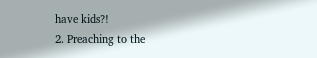have kids?!
2. Preaching to the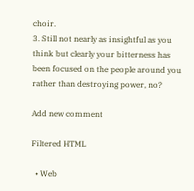choir.
3. Still not nearly as insightful as you think but clearly your bitterness has been focused on the people around you rather than destroying power, no?

Add new comment

Filtered HTML

  • Web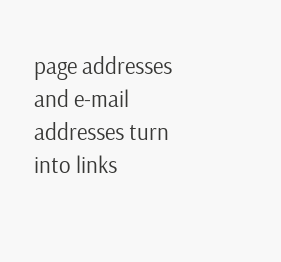page addresses and e-mail addresses turn into links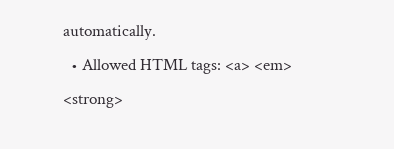automatically.
  • Allowed HTML tags: <a> <em> <strong>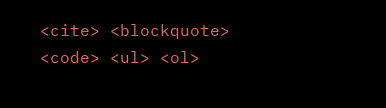<cite> <blockquote> <code> <ul> <ol>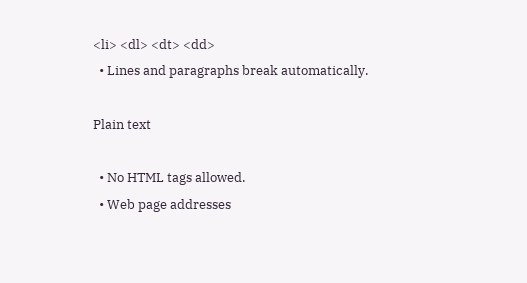<li> <dl> <dt> <dd>
  • Lines and paragraphs break automatically.

Plain text

  • No HTML tags allowed.
  • Web page addresses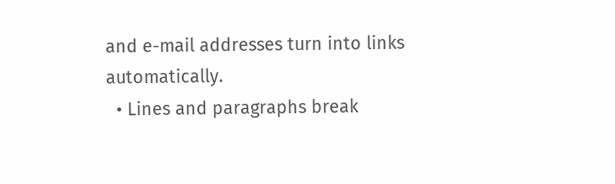and e-mail addresses turn into links automatically.
  • Lines and paragraphs break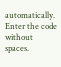automatically.
Enter the code without spaces.